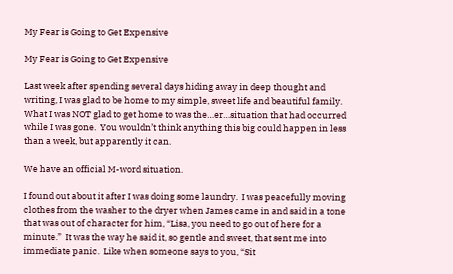My Fear is Going to Get Expensive

My Fear is Going to Get Expensive

Last week after spending several days hiding away in deep thought and writing, I was glad to be home to my simple, sweet life and beautiful family.  What I was NOT glad to get home to was the…er…situation that had occurred while I was gone.  You wouldn’t think anything this big could happen in less than a week, but apparently it can.

We have an official M-word situation.

I found out about it after I was doing some laundry.  I was peacefully moving clothes from the washer to the dryer when James came in and said in a tone that was out of character for him, “Lisa, you need to go out of here for a minute.”  It was the way he said it, so gentle and sweet, that sent me into immediate panic.  Like when someone says to you, “Sit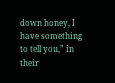down honey, I have something to tell you,” in their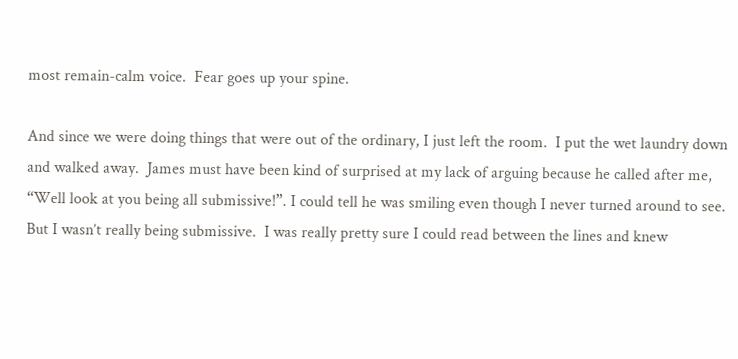most remain-calm voice.  Fear goes up your spine.

And since we were doing things that were out of the ordinary, I just left the room.  I put the wet laundry down and walked away.  James must have been kind of surprised at my lack of arguing because he called after me, “Well look at you being all submissive!”. I could tell he was smiling even though I never turned around to see.  But I wasn’t really being submissive.  I was really pretty sure I could read between the lines and knew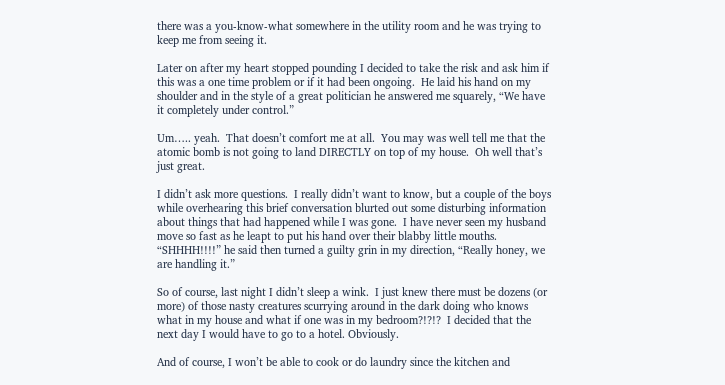there was a you-know-what somewhere in the utility room and he was trying to keep me from seeing it.

Later on after my heart stopped pounding I decided to take the risk and ask him if this was a one time problem or if it had been ongoing.  He laid his hand on my shoulder and in the style of a great politician he answered me squarely, “We have it completely under control.”

Um….. yeah.  That doesn’t comfort me at all.  You may was well tell me that the atomic bomb is not going to land DIRECTLY on top of my house.  Oh well that’s just great.

I didn’t ask more questions.  I really didn’t want to know, but a couple of the boys while overhearing this brief conversation blurted out some disturbing information about things that had happened while I was gone.  I have never seen my husband move so fast as he leapt to put his hand over their blabby little mouths.  “SHHHH!!!!” he said then turned a guilty grin in my direction, “Really honey, we are handling it.”

So of course, last night I didn’t sleep a wink.  I just knew there must be dozens (or more) of those nasty creatures scurrying around in the dark doing who knows what in my house and what if one was in my bedroom?!?!?  I decided that the next day I would have to go to a hotel. Obviously.

And of course, I won’t be able to cook or do laundry since the kitchen and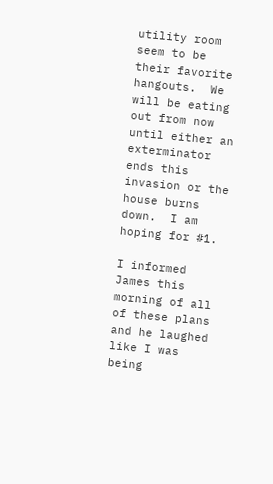utility room seem to be their favorite hangouts.  We will be eating out from now until either an exterminator ends this invasion or the house burns down.  I am hoping for #1.

I informed James this morning of all of these plans and he laughed like I was being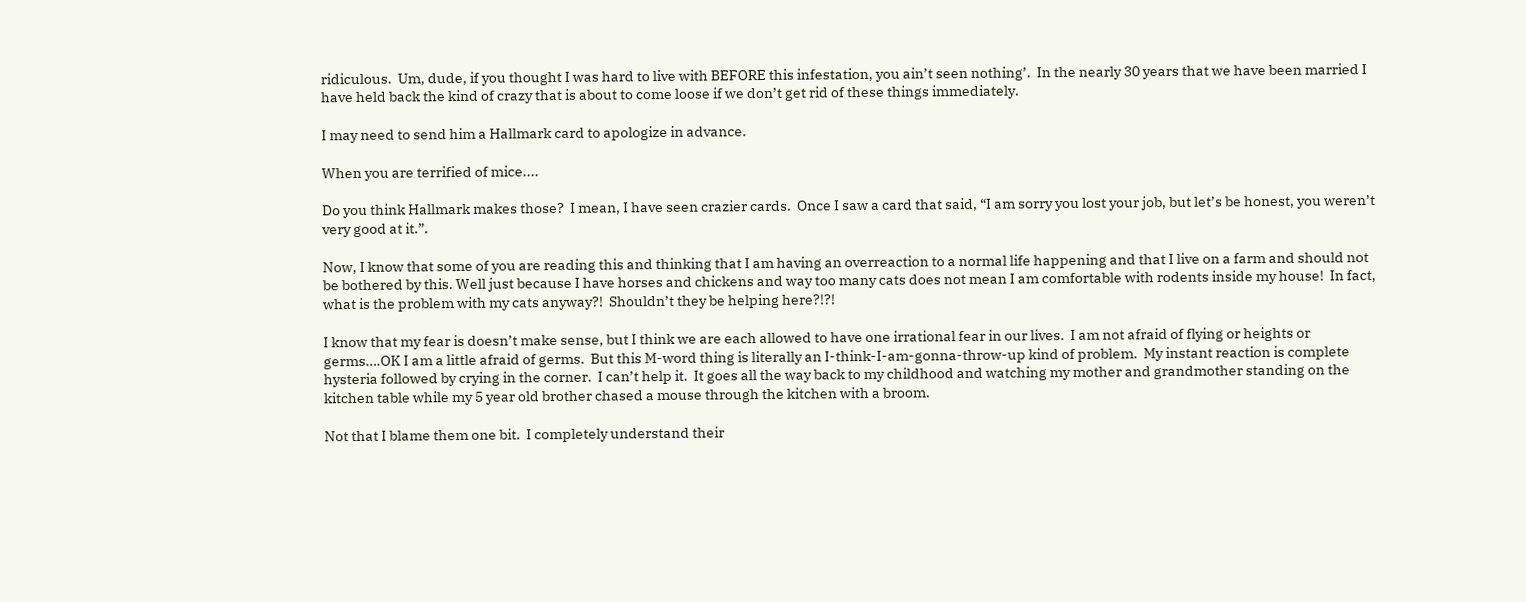ridiculous.  Um, dude, if you thought I was hard to live with BEFORE this infestation, you ain’t seen nothing’.  In the nearly 30 years that we have been married I have held back the kind of crazy that is about to come loose if we don’t get rid of these things immediately.

I may need to send him a Hallmark card to apologize in advance.

When you are terrified of mice....

Do you think Hallmark makes those?  I mean, I have seen crazier cards.  Once I saw a card that said, “I am sorry you lost your job, but let’s be honest, you weren’t very good at it.”.

Now, I know that some of you are reading this and thinking that I am having an overreaction to a normal life happening and that I live on a farm and should not be bothered by this. Well just because I have horses and chickens and way too many cats does not mean I am comfortable with rodents inside my house!  In fact, what is the problem with my cats anyway?!  Shouldn’t they be helping here?!?!

I know that my fear is doesn’t make sense, but I think we are each allowed to have one irrational fear in our lives.  I am not afraid of flying or heights or germs….OK I am a little afraid of germs.  But this M-word thing is literally an I-think-I-am-gonna-throw-up kind of problem.  My instant reaction is complete hysteria followed by crying in the corner.  I can’t help it.  It goes all the way back to my childhood and watching my mother and grandmother standing on the kitchen table while my 5 year old brother chased a mouse through the kitchen with a broom.

Not that I blame them one bit.  I completely understand their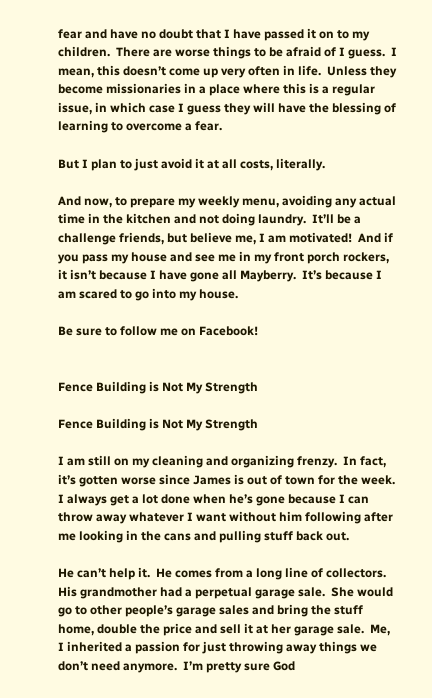fear and have no doubt that I have passed it on to my children.  There are worse things to be afraid of I guess.  I mean, this doesn’t come up very often in life.  Unless they become missionaries in a place where this is a regular issue, in which case I guess they will have the blessing of learning to overcome a fear.

But I plan to just avoid it at all costs, literally.

And now, to prepare my weekly menu, avoiding any actual time in the kitchen and not doing laundry.  It’ll be a challenge friends, but believe me, I am motivated!  And if you pass my house and see me in my front porch rockers, it isn’t because I have gone all Mayberry.  It’s because I am scared to go into my house.

Be sure to follow me on Facebook!


Fence Building is Not My Strength

Fence Building is Not My Strength

I am still on my cleaning and organizing frenzy.  In fact, it’s gotten worse since James is out of town for the week.  I always get a lot done when he’s gone because I can throw away whatever I want without him following after me looking in the cans and pulling stuff back out.

He can’t help it.  He comes from a long line of collectors.  His grandmother had a perpetual garage sale.  She would go to other people’s garage sales and bring the stuff home, double the price and sell it at her garage sale.  Me, I inherited a passion for just throwing away things we don’t need anymore.  I’m pretty sure God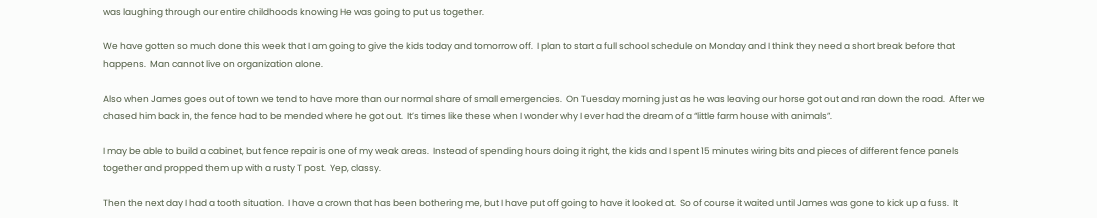was laughing through our entire childhoods knowing He was going to put us together.

We have gotten so much done this week that I am going to give the kids today and tomorrow off.  I plan to start a full school schedule on Monday and I think they need a short break before that happens.  Man cannot live on organization alone.

Also when James goes out of town we tend to have more than our normal share of small emergencies.  On Tuesday morning just as he was leaving our horse got out and ran down the road.  After we chased him back in, the fence had to be mended where he got out.  It’s times like these when I wonder why I ever had the dream of a “little farm house with animals”.

I may be able to build a cabinet, but fence repair is one of my weak areas.  Instead of spending hours doing it right, the kids and I spent 15 minutes wiring bits and pieces of different fence panels together and propped them up with a rusty T post.  Yep, classy.

Then the next day I had a tooth situation.  I have a crown that has been bothering me, but I have put off going to have it looked at.  So of course it waited until James was gone to kick up a fuss.  It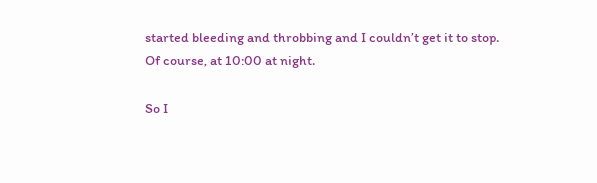started bleeding and throbbing and I couldn’t get it to stop.  Of course, at 10:00 at night.

So I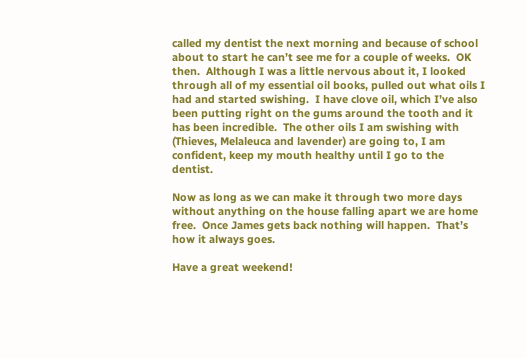called my dentist the next morning and because of school about to start he can’t see me for a couple of weeks.  OK then.  Although I was a little nervous about it, I looked through all of my essential oil books, pulled out what oils I had and started swishing.  I have clove oil, which I’ve also been putting right on the gums around the tooth and it has been incredible.  The other oils I am swishing with (Thieves, Melaleuca and lavender) are going to, I am confident, keep my mouth healthy until I go to the dentist.

Now as long as we can make it through two more days without anything on the house falling apart we are home free.  Once James gets back nothing will happen.  That’s how it always goes.

Have a great weekend!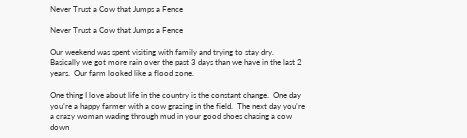Never Trust a Cow that Jumps a Fence

Never Trust a Cow that Jumps a Fence

Our weekend was spent visiting with family and trying to stay dry.  Basically we got more rain over the past 3 days than we have in the last 2 years.  Our farm looked like a flood zone.

One thing I love about life in the country is the constant change.  One day you’re a happy farmer with a cow grazing in the field.  The next day you’re a crazy woman wading through mud in your good shoes chasing a cow down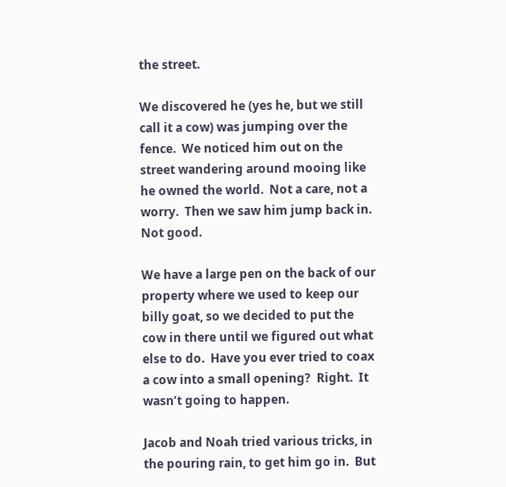the street.

We discovered he (yes he, but we still call it a cow) was jumping over the fence.  We noticed him out on the street wandering around mooing like he owned the world.  Not a care, not a worry.  Then we saw him jump back in.  Not good.

We have a large pen on the back of our property where we used to keep our billy goat, so we decided to put the cow in there until we figured out what else to do.  Have you ever tried to coax a cow into a small opening?  Right.  It wasn’t going to happen.

Jacob and Noah tried various tricks, in the pouring rain, to get him go in.  But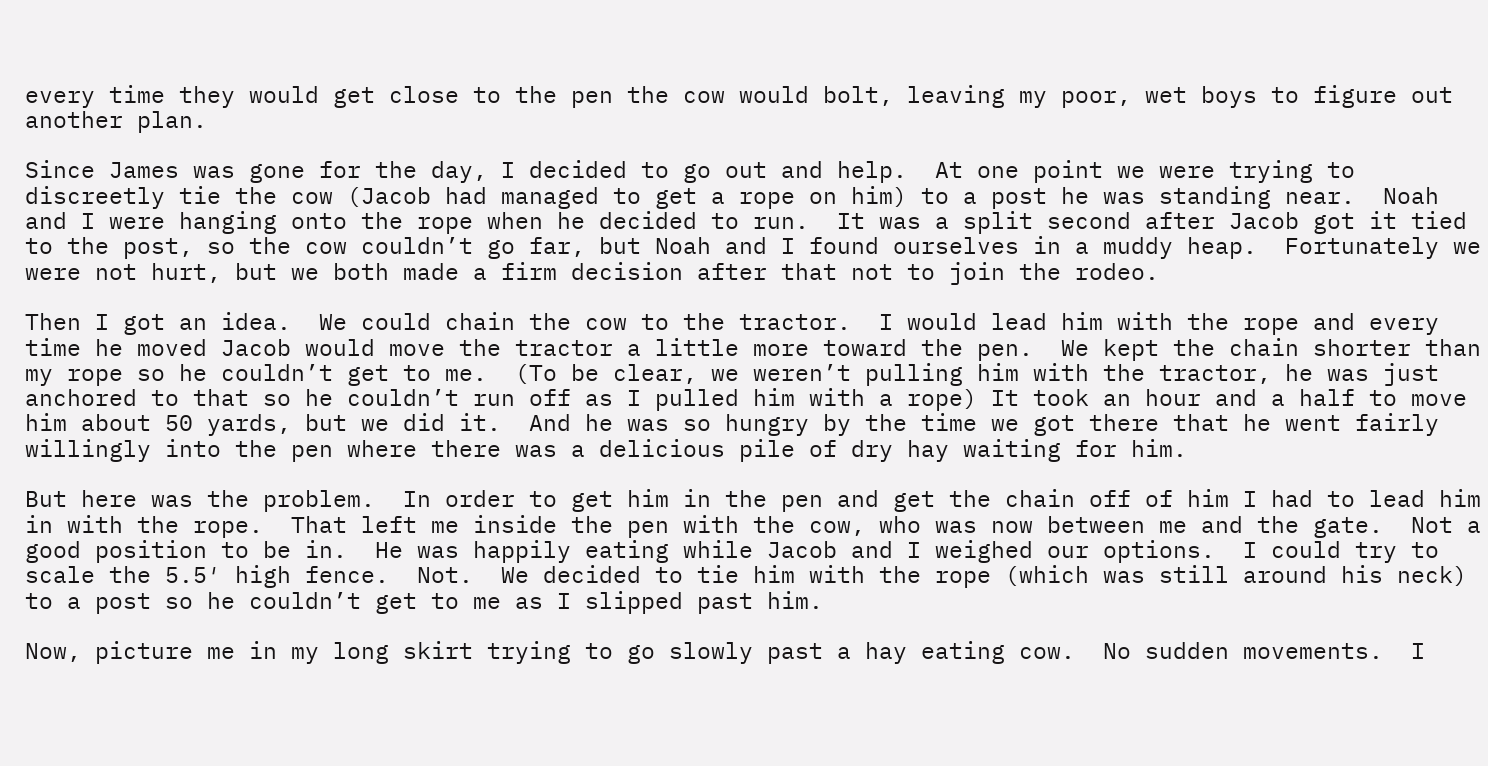every time they would get close to the pen the cow would bolt, leaving my poor, wet boys to figure out another plan.

Since James was gone for the day, I decided to go out and help.  At one point we were trying to discreetly tie the cow (Jacob had managed to get a rope on him) to a post he was standing near.  Noah and I were hanging onto the rope when he decided to run.  It was a split second after Jacob got it tied to the post, so the cow couldn’t go far, but Noah and I found ourselves in a muddy heap.  Fortunately we were not hurt, but we both made a firm decision after that not to join the rodeo.

Then I got an idea.  We could chain the cow to the tractor.  I would lead him with the rope and every time he moved Jacob would move the tractor a little more toward the pen.  We kept the chain shorter than my rope so he couldn’t get to me.  (To be clear, we weren’t pulling him with the tractor, he was just anchored to that so he couldn’t run off as I pulled him with a rope) It took an hour and a half to move him about 50 yards, but we did it.  And he was so hungry by the time we got there that he went fairly willingly into the pen where there was a delicious pile of dry hay waiting for him.

But here was the problem.  In order to get him in the pen and get the chain off of him I had to lead him in with the rope.  That left me inside the pen with the cow, who was now between me and the gate.  Not a good position to be in.  He was happily eating while Jacob and I weighed our options.  I could try to scale the 5.5′ high fence.  Not.  We decided to tie him with the rope (which was still around his neck) to a post so he couldn’t get to me as I slipped past him.

Now, picture me in my long skirt trying to go slowly past a hay eating cow.  No sudden movements.  I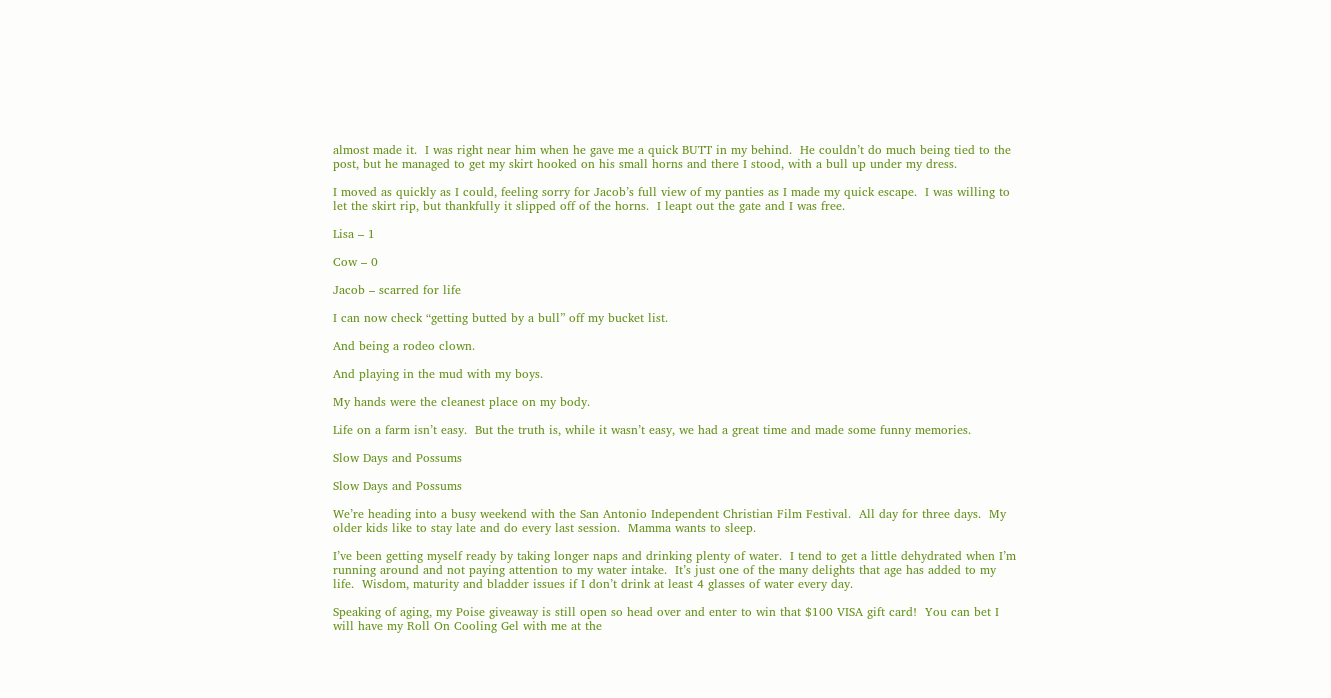almost made it.  I was right near him when he gave me a quick BUTT in my behind.  He couldn’t do much being tied to the post, but he managed to get my skirt hooked on his small horns and there I stood, with a bull up under my dress.

I moved as quickly as I could, feeling sorry for Jacob’s full view of my panties as I made my quick escape.  I was willing to let the skirt rip, but thankfully it slipped off of the horns.  I leapt out the gate and I was free.

Lisa – 1

Cow – 0

Jacob – scarred for life

I can now check “getting butted by a bull” off my bucket list.

And being a rodeo clown.

And playing in the mud with my boys.

My hands were the cleanest place on my body.

Life on a farm isn’t easy.  But the truth is, while it wasn’t easy, we had a great time and made some funny memories.

Slow Days and Possums

Slow Days and Possums

We’re heading into a busy weekend with the San Antonio Independent Christian Film Festival.  All day for three days.  My older kids like to stay late and do every last session.  Mamma wants to sleep.

I’ve been getting myself ready by taking longer naps and drinking plenty of water.  I tend to get a little dehydrated when I’m running around and not paying attention to my water intake.  It’s just one of the many delights that age has added to my life.  Wisdom, maturity and bladder issues if I don’t drink at least 4 glasses of water every day.

Speaking of aging, my Poise giveaway is still open so head over and enter to win that $100 VISA gift card!  You can bet I will have my Roll On Cooling Gel with me at the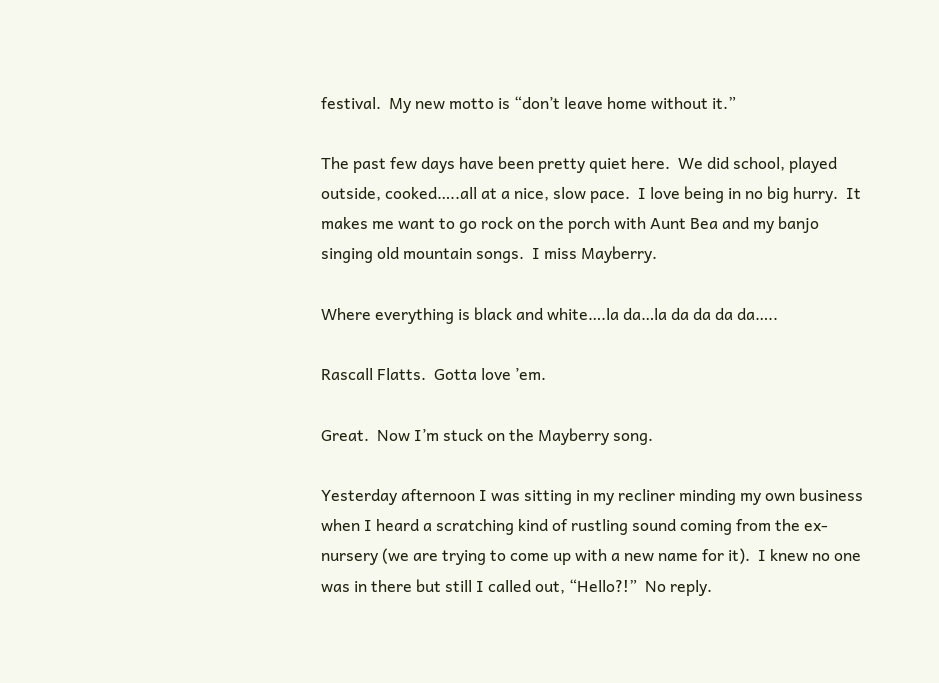festival.  My new motto is “don’t leave home without it.”

The past few days have been pretty quiet here.  We did school, played outside, cooked…..all at a nice, slow pace.  I love being in no big hurry.  It makes me want to go rock on the porch with Aunt Bea and my banjo singing old mountain songs.  I miss Mayberry.

Where everything is black and white….la da…la da da da da…..

Rascall Flatts.  Gotta love ’em.

Great.  Now I’m stuck on the Mayberry song.

Yesterday afternoon I was sitting in my recliner minding my own business when I heard a scratching kind of rustling sound coming from the ex-nursery (we are trying to come up with a new name for it).  I knew no one was in there but still I called out, “Hello?!”  No reply.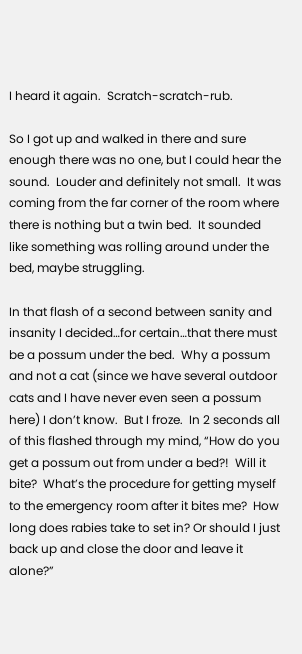I heard it again.  Scratch-scratch-rub.

So I got up and walked in there and sure enough there was no one, but I could hear the sound.  Louder and definitely not small.  It was coming from the far corner of the room where there is nothing but a twin bed.  It sounded like something was rolling around under the bed, maybe struggling.

In that flash of a second between sanity and insanity I decided…for certain…that there must be a possum under the bed.  Why a possum and not a cat (since we have several outdoor cats and I have never even seen a possum here) I don’t know.  But I froze.  In 2 seconds all of this flashed through my mind, “How do you get a possum out from under a bed?!  Will it bite?  What’s the procedure for getting myself to the emergency room after it bites me?  How long does rabies take to set in? Or should I just back up and close the door and leave it alone?”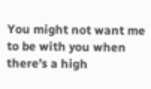You might not want me to be with you when there’s a high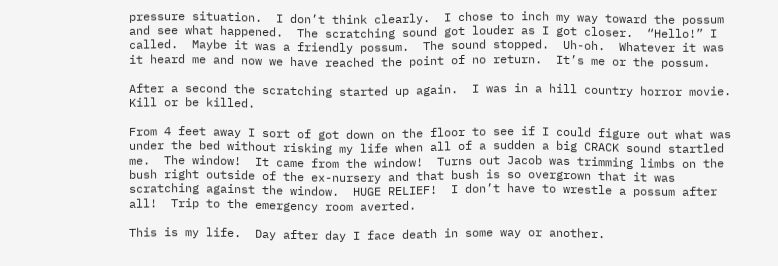pressure situation.  I don’t think clearly.  I chose to inch my way toward the possum and see what happened.  The scratching sound got louder as I got closer.  “Hello!” I called.  Maybe it was a friendly possum.  The sound stopped.  Uh-oh.  Whatever it was it heard me and now we have reached the point of no return.  It’s me or the possum.

After a second the scratching started up again.  I was in a hill country horror movie.  Kill or be killed.

From 4 feet away I sort of got down on the floor to see if I could figure out what was under the bed without risking my life when all of a sudden a big CRACK sound startled me.  The window!  It came from the window!  Turns out Jacob was trimming limbs on the bush right outside of the ex-nursery and that bush is so overgrown that it was scratching against the window.  HUGE RELIEF!  I don’t have to wrestle a possum after all!  Trip to the emergency room averted.

This is my life.  Day after day I face death in some way or another.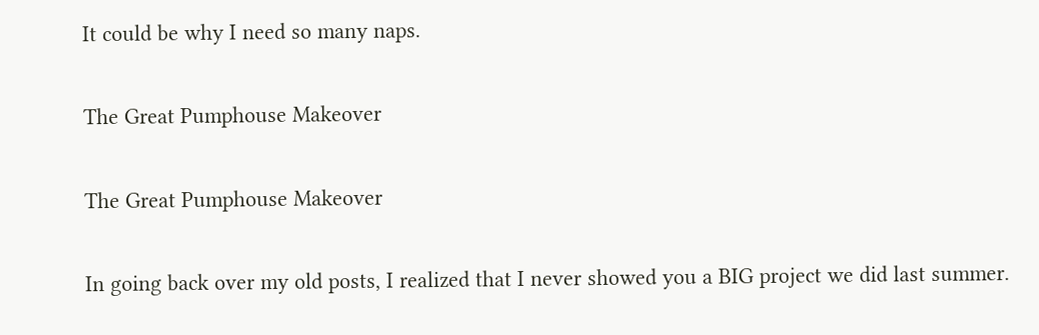It could be why I need so many naps.

The Great Pumphouse Makeover

The Great Pumphouse Makeover

In going back over my old posts, I realized that I never showed you a BIG project we did last summer.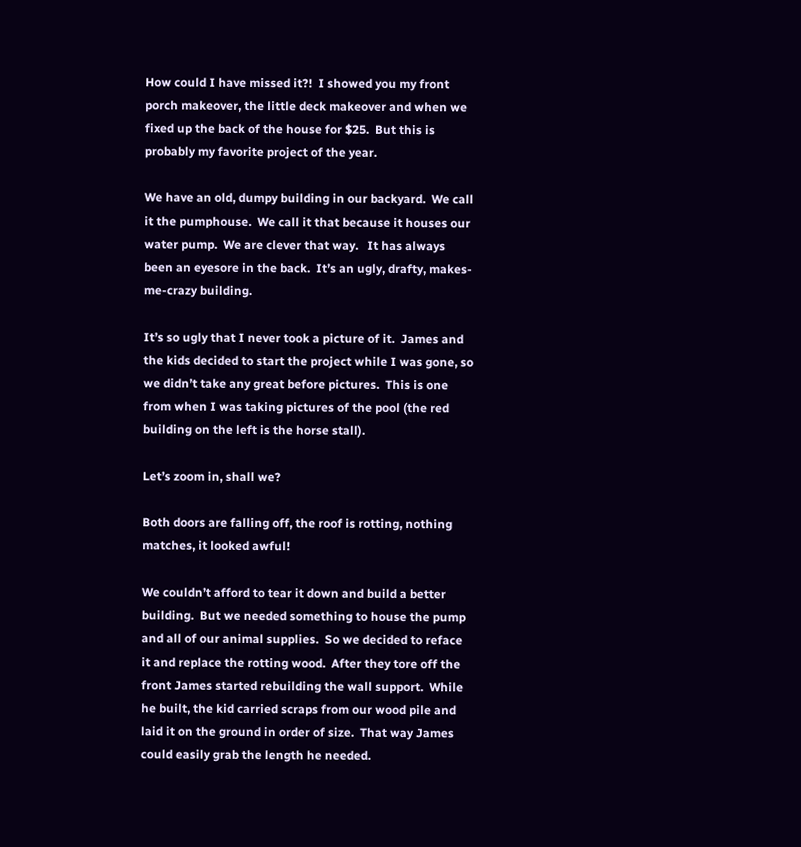How could I have missed it?!  I showed you my front porch makeover, the little deck makeover and when we fixed up the back of the house for $25.  But this is probably my favorite project of the year.

We have an old, dumpy building in our backyard.  We call it the pumphouse.  We call it that because it houses our water pump.  We are clever that way.   It has always been an eyesore in the back.  It’s an ugly, drafty, makes-me-crazy building.

It’s so ugly that I never took a picture of it.  James and the kids decided to start the project while I was gone, so we didn’t take any great before pictures.  This is one from when I was taking pictures of the pool (the red building on the left is the horse stall).

Let’s zoom in, shall we?

Both doors are falling off, the roof is rotting, nothing matches, it looked awful!

We couldn’t afford to tear it down and build a better building.  But we needed something to house the pump and all of our animal supplies.  So we decided to reface it and replace the rotting wood.  After they tore off the front James started rebuilding the wall support.  While he built, the kid carried scraps from our wood pile and laid it on the ground in order of size.  That way James could easily grab the length he needed.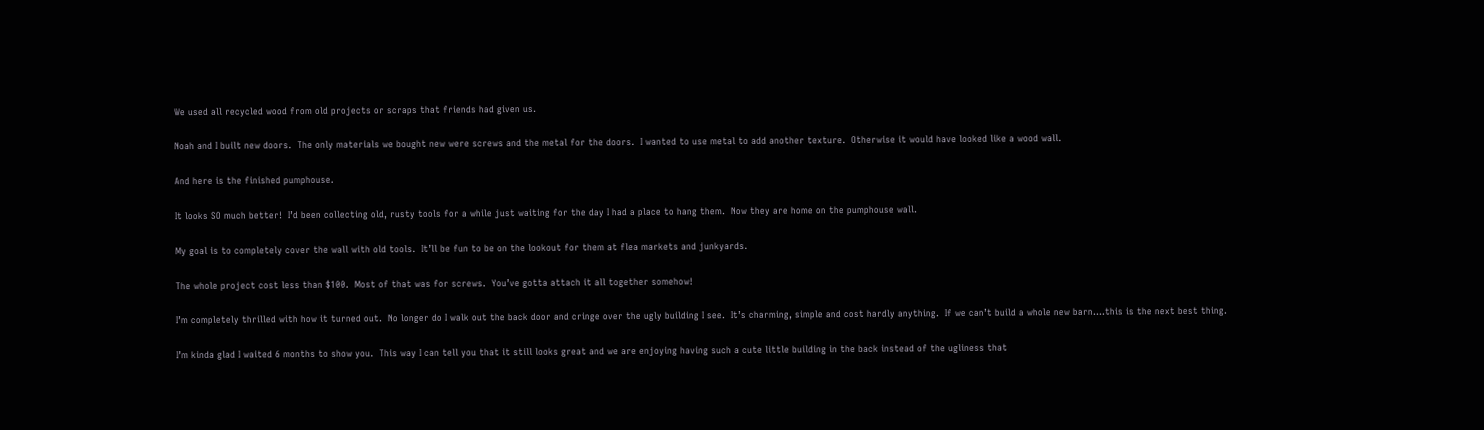We used all recycled wood from old projects or scraps that friends had given us.

Noah and I built new doors.  The only materials we bought new were screws and the metal for the doors.  I wanted to use metal to add another texture.  Otherwise it would have looked like a wood wall.

And here is the finished pumphouse.

It looks SO much better!  I’d been collecting old, rusty tools for a while just waiting for the day I had a place to hang them.  Now they are home on the pumphouse wall.

My goal is to completely cover the wall with old tools.  It’ll be fun to be on the lookout for them at flea markets and junkyards.

The whole project cost less than $100.  Most of that was for screws.  You’ve gotta attach it all together somehow!

I’m completely thrilled with how it turned out.  No longer do I walk out the back door and cringe over the ugly building I see.  It’s charming, simple and cost hardly anything.  If we can’t build a whole new barn….this is the next best thing.

I’m kinda glad I waited 6 months to show you.  This way I can tell you that it still looks great and we are enjoying having such a cute little building in the back instead of the ugliness that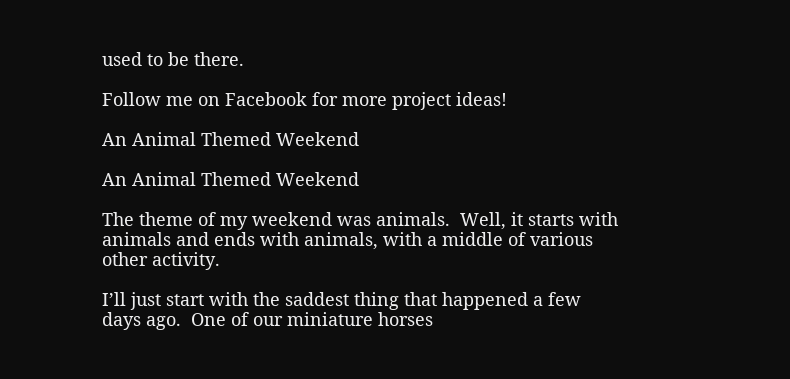used to be there.

Follow me on Facebook for more project ideas!

An Animal Themed Weekend

An Animal Themed Weekend

The theme of my weekend was animals.  Well, it starts with animals and ends with animals, with a middle of various other activity.

I’ll just start with the saddest thing that happened a few days ago.  One of our miniature horses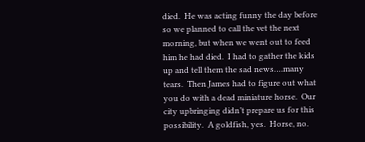died.  He was acting funny the day before so we planned to call the vet the next morning, but when we went out to feed him he had died.  I had to gather the kids up and tell them the sad news….many tears.  Then James had to figure out what you do with a dead miniature horse.  Our city upbringing didn’t prepare us for this possibility.  A goldfish, yes.  Horse, no.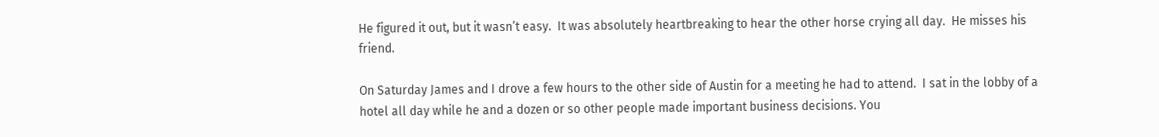He figured it out, but it wasn’t easy.  It was absolutely heartbreaking to hear the other horse crying all day.  He misses his friend.

On Saturday James and I drove a few hours to the other side of Austin for a meeting he had to attend.  I sat in the lobby of a hotel all day while he and a dozen or so other people made important business decisions. You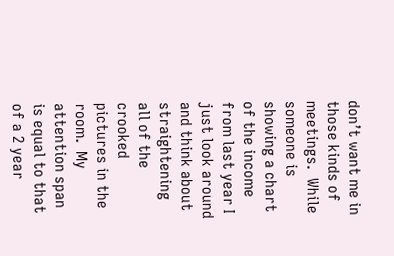don’t want me in those kinds of meetings.  While someone is showing a chart of the income from last year I just look around and think about straightening all of the crooked pictures in the room.  My attention span is equal to that of a 2 year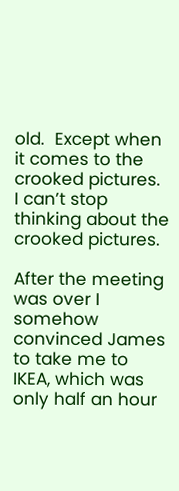old.  Except when it comes to the crooked pictures.  I can’t stop thinking about the crooked pictures.

After the meeting was over I somehow convinced James to take me to IKEA, which was only half an hour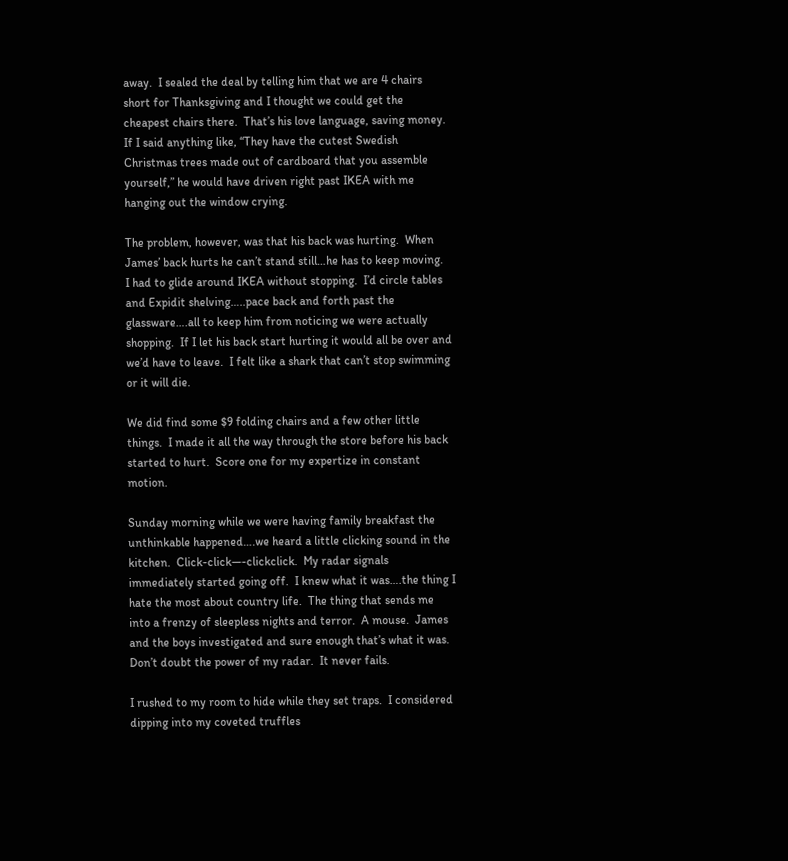away.  I sealed the deal by telling him that we are 4 chairs short for Thanksgiving and I thought we could get the cheapest chairs there.  That’s his love language, saving money.  If I said anything like, “They have the cutest Swedish Christmas trees made out of cardboard that you assemble yourself,” he would have driven right past IKEA with me hanging out the window crying.

The problem, however, was that his back was hurting.  When James’ back hurts he can’t stand still…he has to keep moving.  I had to glide around IKEA without stopping.  I’d circle tables and Expidit shelving…..pace back and forth past the glassware….all to keep him from noticing we were actually shopping.  If I let his back start hurting it would all be over and we’d have to leave.  I felt like a shark that can’t stop swimming or it will die.

We did find some $9 folding chairs and a few other little things.  I made it all the way through the store before his back started to hurt.  Score one for my expertize in constant motion.

Sunday morning while we were having family breakfast the unthinkable happened….we heard a little clicking sound in the kitchen.  Click-click—-clickclick.  My radar signals immediately started going off.  I knew what it was….the thing I hate the most about country life.  The thing that sends me into a frenzy of sleepless nights and terror.  A mouse.  James and the boys investigated and sure enough that’s what it was.  Don’t doubt the power of my radar.  It never fails.

I rushed to my room to hide while they set traps.  I considered dipping into my coveted truffles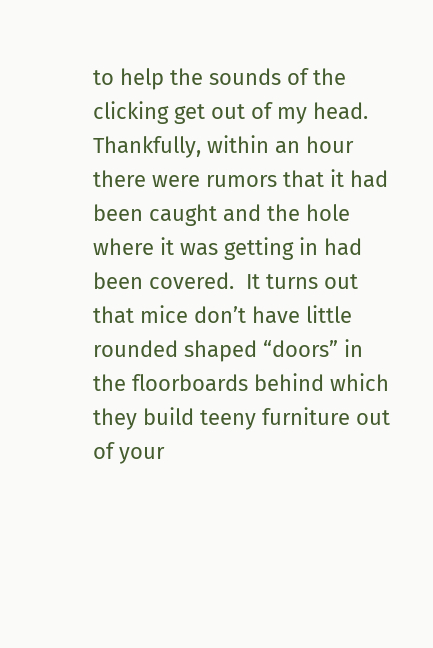to help the sounds of the clicking get out of my head.  Thankfully, within an hour there were rumors that it had been caught and the hole where it was getting in had been covered.  It turns out that mice don’t have little rounded shaped “doors” in the floorboards behind which they build teeny furniture out of your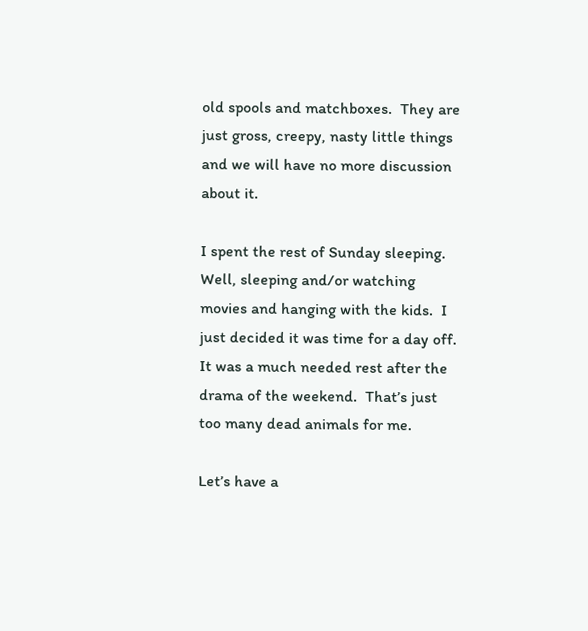old spools and matchboxes.  They are just gross, creepy, nasty little things and we will have no more discussion about it.

I spent the rest of Sunday sleeping.  Well, sleeping and/or watching movies and hanging with the kids.  I just decided it was time for a day off.  It was a much needed rest after the drama of the weekend.  That’s just too many dead animals for me.

Let’s have a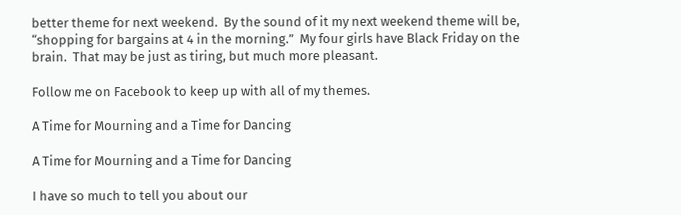better theme for next weekend.  By the sound of it my next weekend theme will be, “shopping for bargains at 4 in the morning.”  My four girls have Black Friday on the brain.  That may be just as tiring, but much more pleasant.

Follow me on Facebook to keep up with all of my themes.

A Time for Mourning and a Time for Dancing

A Time for Mourning and a Time for Dancing

I have so much to tell you about our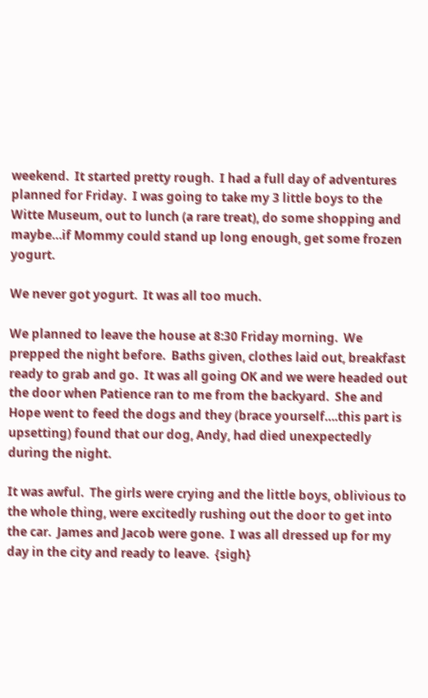weekend.  It started pretty rough.  I had a full day of adventures planned for Friday.  I was going to take my 3 little boys to the Witte Museum, out to lunch (a rare treat), do some shopping and maybe…if Mommy could stand up long enough, get some frozen yogurt.

We never got yogurt.  It was all too much.

We planned to leave the house at 8:30 Friday morning.  We prepped the night before.  Baths given, clothes laid out, breakfast ready to grab and go.  It was all going OK and we were headed out the door when Patience ran to me from the backyard.  She and Hope went to feed the dogs and they (brace yourself….this part is upsetting) found that our dog, Andy, had died unexpectedly during the night.

It was awful.  The girls were crying and the little boys, oblivious to the whole thing, were excitedly rushing out the door to get into the car.  James and Jacob were gone.  I was all dressed up for my day in the city and ready to leave.  {sigh}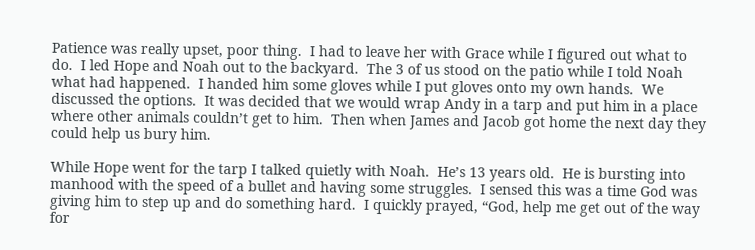Patience was really upset, poor thing.  I had to leave her with Grace while I figured out what to do.  I led Hope and Noah out to the backyard.  The 3 of us stood on the patio while I told Noah what had happened.  I handed him some gloves while I put gloves onto my own hands.  We discussed the options.  It was decided that we would wrap Andy in a tarp and put him in a place where other animals couldn’t get to him.  Then when James and Jacob got home the next day they could help us bury him.

While Hope went for the tarp I talked quietly with Noah.  He’s 13 years old.  He is bursting into manhood with the speed of a bullet and having some struggles.  I sensed this was a time God was giving him to step up and do something hard.  I quickly prayed, “God, help me get out of the way for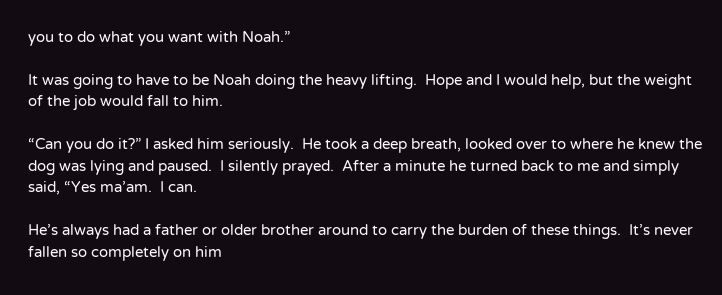you to do what you want with Noah.”

It was going to have to be Noah doing the heavy lifting.  Hope and I would help, but the weight of the job would fall to him.

“Can you do it?” I asked him seriously.  He took a deep breath, looked over to where he knew the dog was lying and paused.  I silently prayed.  After a minute he turned back to me and simply said, “Yes ma’am.  I can.

He’s always had a father or older brother around to carry the burden of these things.  It’s never fallen so completely on him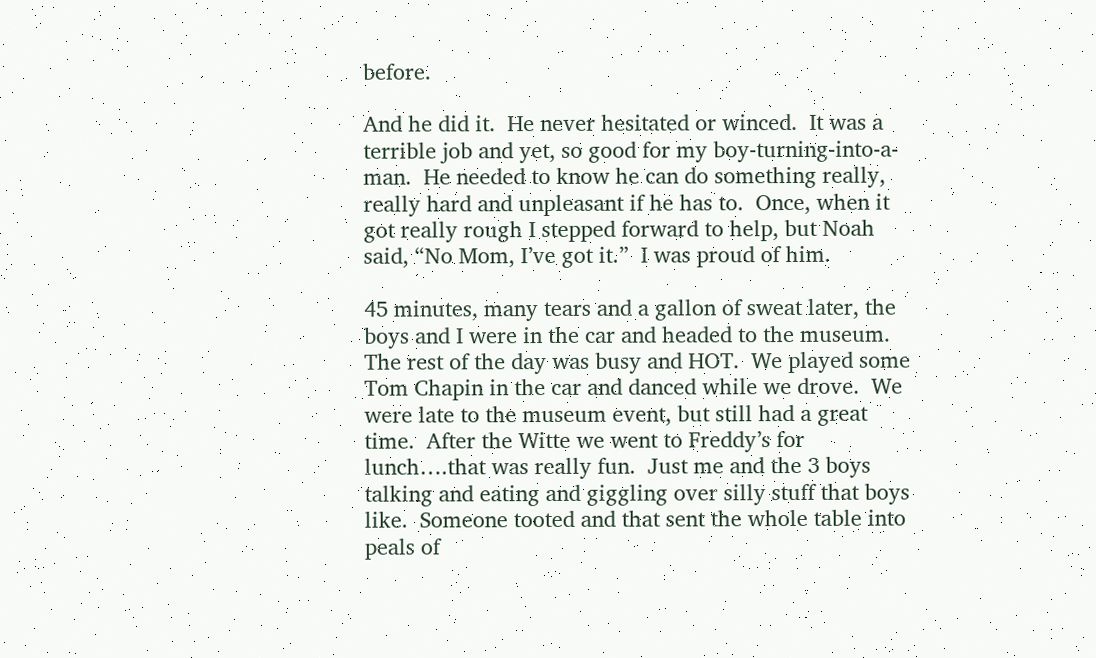before.

And he did it.  He never hesitated or winced.  It was a terrible job and yet, so good for my boy-turning-into-a-man.  He needed to know he can do something really, really hard and unpleasant if he has to.  Once, when it got really rough I stepped forward to help, but Noah said, “No Mom, I’ve got it.”  I was proud of him.

45 minutes, many tears and a gallon of sweat later, the boys and I were in the car and headed to the museum.  The rest of the day was busy and HOT.  We played some Tom Chapin in the car and danced while we drove.  We were late to the museum event, but still had a great time.  After the Witte we went to Freddy’s for lunch….that was really fun.  Just me and the 3 boys talking and eating and giggling over silly stuff that boys like.  Someone tooted and that sent the whole table into peals of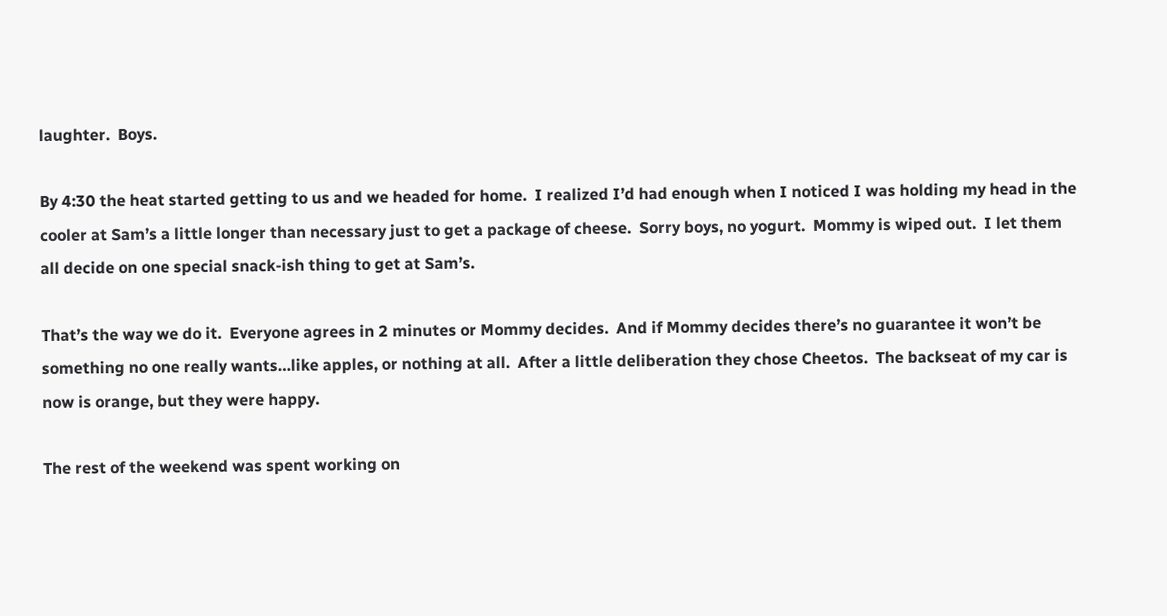laughter.  Boys.

By 4:30 the heat started getting to us and we headed for home.  I realized I’d had enough when I noticed I was holding my head in the cooler at Sam’s a little longer than necessary just to get a package of cheese.  Sorry boys, no yogurt.  Mommy is wiped out.  I let them all decide on one special snack-ish thing to get at Sam’s.

That’s the way we do it.  Everyone agrees in 2 minutes or Mommy decides.  And if Mommy decides there’s no guarantee it won’t be something no one really wants…like apples, or nothing at all.  After a little deliberation they chose Cheetos.  The backseat of my car is now is orange, but they were happy.

The rest of the weekend was spent working on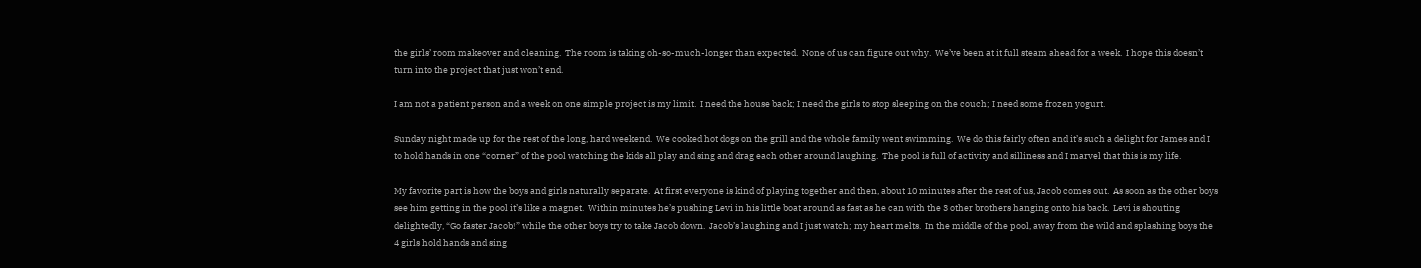the girls’ room makeover and cleaning.  The room is taking oh-so-much-longer than expected.  None of us can figure out why.  We’ve been at it full steam ahead for a week.  I hope this doesn’t turn into the project that just won’t end.

I am not a patient person and a week on one simple project is my limit.  I need the house back; I need the girls to stop sleeping on the couch; I need some frozen yogurt.

Sunday night made up for the rest of the long, hard weekend.  We cooked hot dogs on the grill and the whole family went swimming.  We do this fairly often and it’s such a delight for James and I to hold hands in one “corner” of the pool watching the kids all play and sing and drag each other around laughing.  The pool is full of activity and silliness and I marvel that this is my life.

My favorite part is how the boys and girls naturally separate.  At first everyone is kind of playing together and then, about 10 minutes after the rest of us, Jacob comes out.  As soon as the other boys see him getting in the pool it’s like a magnet.  Within minutes he’s pushing Levi in his little boat around as fast as he can with the 3 other brothers hanging onto his back.  Levi is shouting delightedly, “Go faster Jacob!” while the other boys try to take Jacob down.  Jacob’s laughing and I just watch; my heart melts.  In the middle of the pool, away from the wild and splashing boys the 4 girls hold hands and sing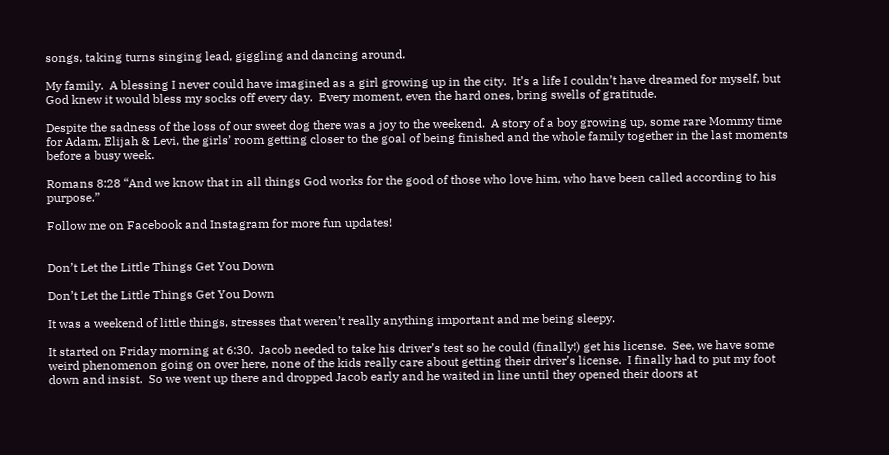songs, taking turns singing lead, giggling and dancing around.

My family.  A blessing I never could have imagined as a girl growing up in the city.  It’s a life I couldn’t have dreamed for myself, but God knew it would bless my socks off every day.  Every moment, even the hard ones, bring swells of gratitude.

Despite the sadness of the loss of our sweet dog there was a joy to the weekend.  A story of a boy growing up, some rare Mommy time for Adam, Elijah & Levi, the girls’ room getting closer to the goal of being finished and the whole family together in the last moments before a busy week.

Romans 8:28 “And we know that in all things God works for the good of those who love him, who have been called according to his purpose.”

Follow me on Facebook and Instagram for more fun updates!


Don’t Let the Little Things Get You Down

Don’t Let the Little Things Get You Down

It was a weekend of little things, stresses that weren’t really anything important and me being sleepy.

It started on Friday morning at 6:30.  Jacob needed to take his driver’s test so he could (finally!) get his license.  See, we have some weird phenomenon going on over here, none of the kids really care about getting their driver’s license.  I finally had to put my foot down and insist.  So we went up there and dropped Jacob early and he waited in line until they opened their doors at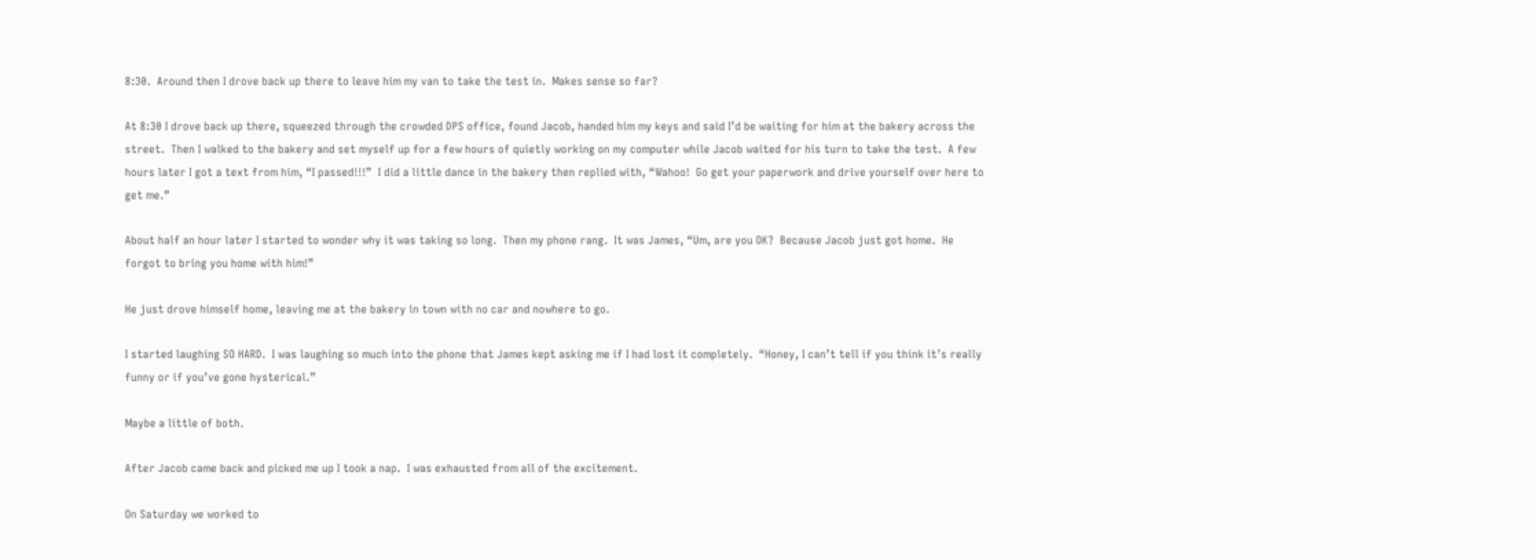8:30.  Around then I drove back up there to leave him my van to take the test in.  Makes sense so far?

At 8:30 I drove back up there, squeezed through the crowded DPS office, found Jacob, handed him my keys and said I’d be waiting for him at the bakery across the street.  Then I walked to the bakery and set myself up for a few hours of quietly working on my computer while Jacob waited for his turn to take the test.  A few hours later I got a text from him, “I passed!!!”  I did a little dance in the bakery then replied with, “Wahoo!  Go get your paperwork and drive yourself over here to get me.”

About half an hour later I started to wonder why it was taking so long.  Then my phone rang.  It was James, “Um, are you OK?  Because Jacob just got home.  He forgot to bring you home with him!”

He just drove himself home, leaving me at the bakery in town with no car and nowhere to go.

I started laughing SO HARD.  I was laughing so much into the phone that James kept asking me if I had lost it completely.  “Honey, I can’t tell if you think it’s really funny or if you’ve gone hysterical.”

Maybe a little of both.

After Jacob came back and picked me up I took a nap.  I was exhausted from all of the excitement.

On Saturday we worked to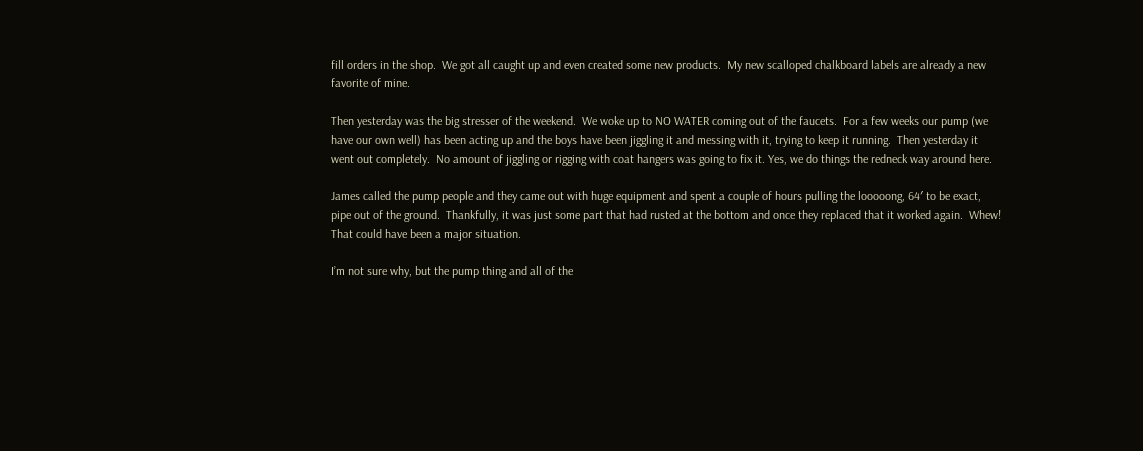fill orders in the shop.  We got all caught up and even created some new products.  My new scalloped chalkboard labels are already a new favorite of mine.

Then yesterday was the big stresser of the weekend.  We woke up to NO WATER coming out of the faucets.  For a few weeks our pump (we have our own well) has been acting up and the boys have been jiggling it and messing with it, trying to keep it running.  Then yesterday it went out completely.  No amount of jiggling or rigging with coat hangers was going to fix it. Yes, we do things the redneck way around here.

James called the pump people and they came out with huge equipment and spent a couple of hours pulling the looooong, 64′ to be exact, pipe out of the ground.  Thankfully, it was just some part that had rusted at the bottom and once they replaced that it worked again.  Whew!  That could have been a major situation.

I’m not sure why, but the pump thing and all of the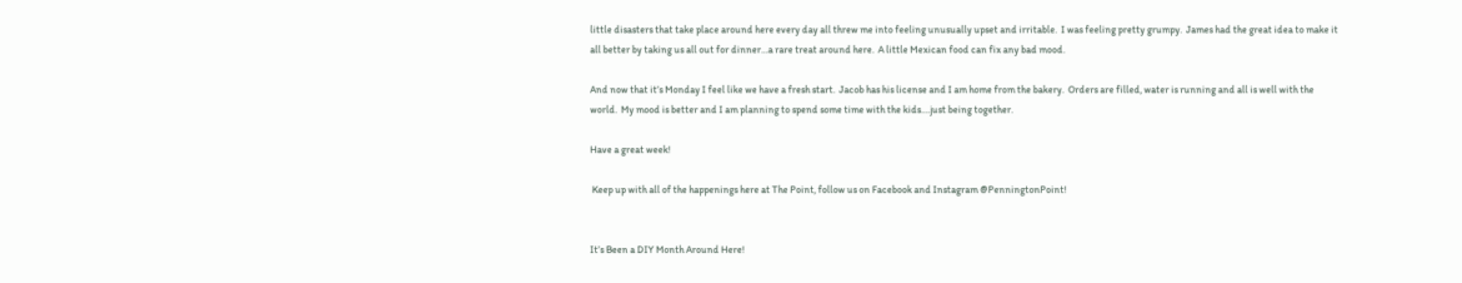little disasters that take place around here every day all threw me into feeling unusually upset and irritable.  I was feeling pretty grumpy.  James had the great idea to make it all better by taking us all out for dinner…a rare treat around here.  A little Mexican food can fix any bad mood.

And now that it’s Monday I feel like we have a fresh start.  Jacob has his license and I am home from the bakery.  Orders are filled, water is running and all is well with the world.  My mood is better and I am planning to spend some time with the kids….just being together.

Have a great week!

 Keep up with all of the happenings here at The Point, follow us on Facebook and Instagram @PenningtonPoint!


It’s Been a DIY Month Around Here!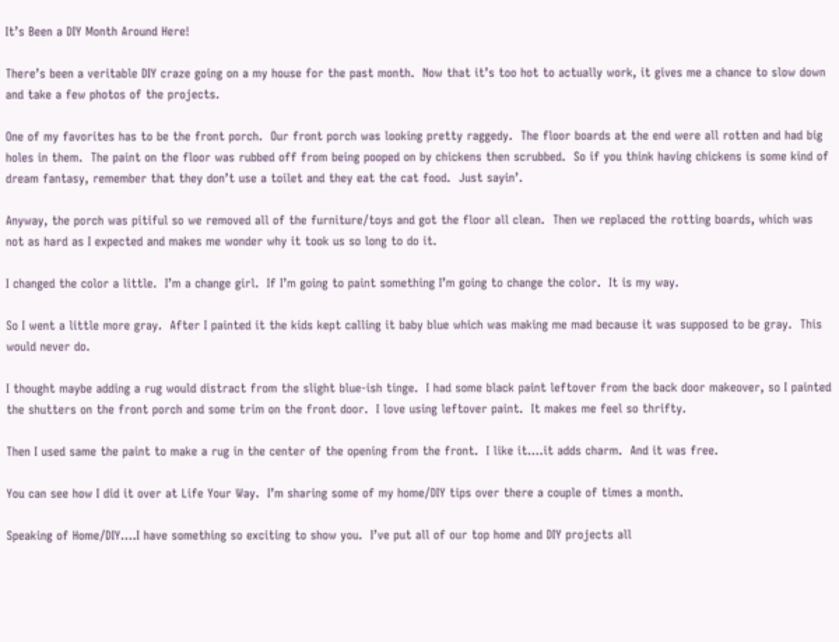It’s Been a DIY Month Around Here!

There’s been a veritable DIY craze going on a my house for the past month.  Now that it’s too hot to actually work, it gives me a chance to slow down and take a few photos of the projects.

One of my favorites has to be the front porch.  Our front porch was looking pretty raggedy.  The floor boards at the end were all rotten and had big holes in them.  The paint on the floor was rubbed off from being pooped on by chickens then scrubbed.  So if you think having chickens is some kind of dream fantasy, remember that they don’t use a toilet and they eat the cat food.  Just sayin’.

Anyway, the porch was pitiful so we removed all of the furniture/toys and got the floor all clean.  Then we replaced the rotting boards, which was not as hard as I expected and makes me wonder why it took us so long to do it.

I changed the color a little.  I’m a change girl.  If I’m going to paint something I’m going to change the color.  It is my way.

So I went a little more gray.  After I painted it the kids kept calling it baby blue which was making me mad because it was supposed to be gray.  This would never do.

I thought maybe adding a rug would distract from the slight blue-ish tinge.  I had some black paint leftover from the back door makeover, so I painted the shutters on the front porch and some trim on the front door.  I love using leftover paint.  It makes me feel so thrifty.

Then I used same the paint to make a rug in the center of the opening from the front.  I like it….it adds charm.  And it was free.

You can see how I did it over at Life Your Way.  I’m sharing some of my home/DIY tips over there a couple of times a month.

Speaking of Home/DIY….I have something so exciting to show you.  I’ve put all of our top home and DIY projects all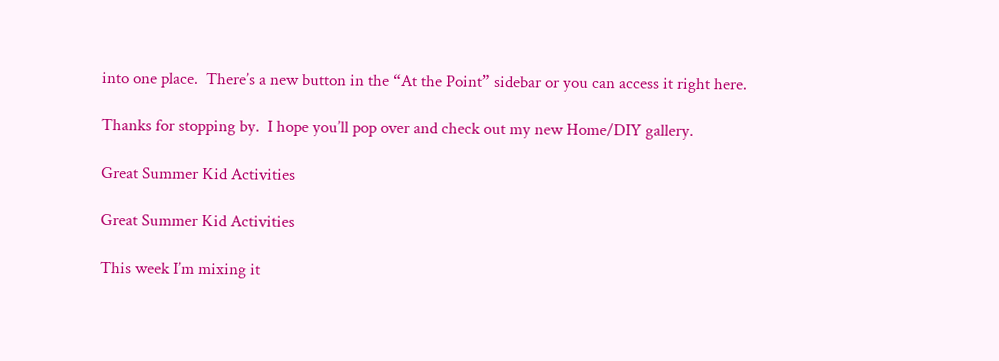into one place.  There’s a new button in the “At the Point” sidebar or you can access it right here.

Thanks for stopping by.  I hope you’ll pop over and check out my new Home/DIY gallery.

Great Summer Kid Activities

Great Summer Kid Activities

This week I’m mixing it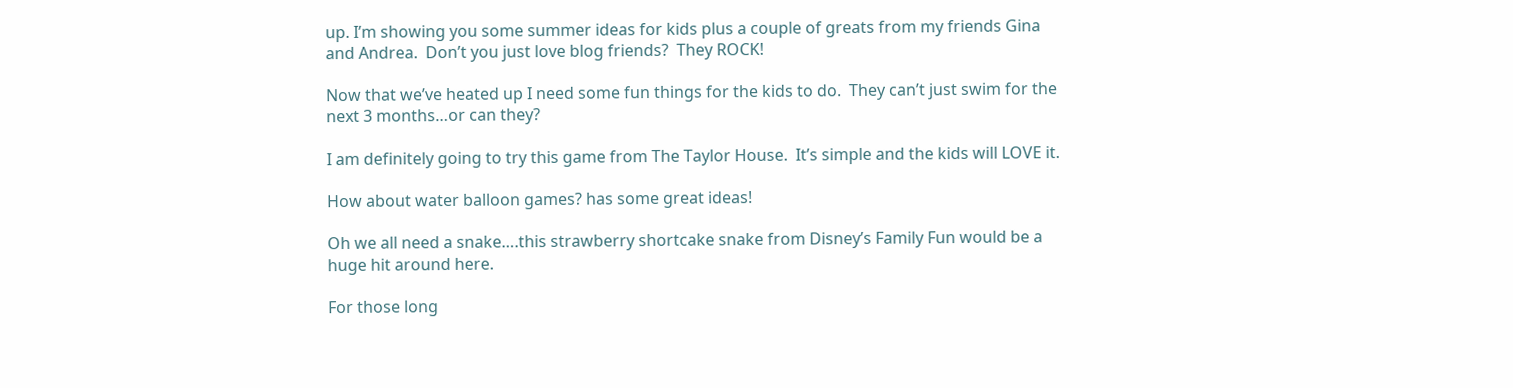up. I’m showing you some summer ideas for kids plus a couple of greats from my friends Gina and Andrea.  Don’t you just love blog friends?  They ROCK!

Now that we’ve heated up I need some fun things for the kids to do.  They can’t just swim for the next 3 months…or can they?

I am definitely going to try this game from The Taylor House.  It’s simple and the kids will LOVE it.

How about water balloon games? has some great ideas!

Oh we all need a snake….this strawberry shortcake snake from Disney’s Family Fun would be a huge hit around here.

For those long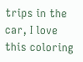trips in the car, I love this coloring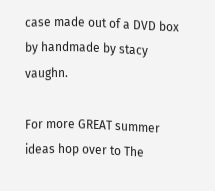case made out of a DVD box by handmade by stacy vaughn.

For more GREAT summer ideas hop over to The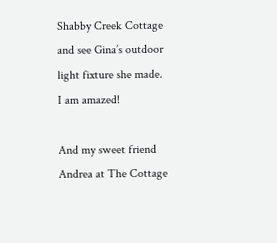Shabby Creek Cottage and see Gina’s outdoor light fixture she made.  I am amazed!

And my sweet friend Andrea at The Cottage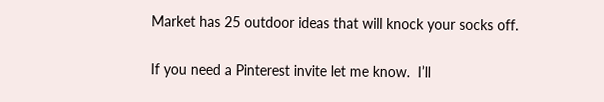Market has 25 outdoor ideas that will knock your socks off.

If you need a Pinterest invite let me know.  I’ll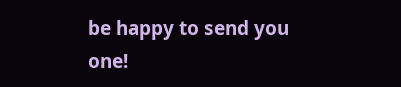be happy to send you one!